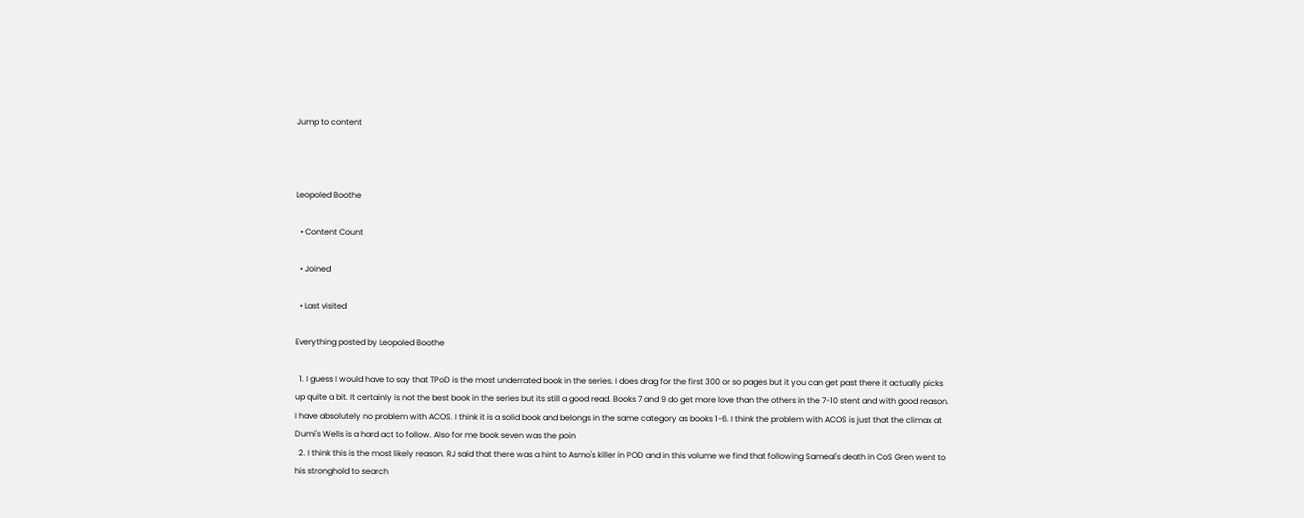Jump to content



Leopoled Boothe

  • Content Count

  • Joined

  • Last visited

Everything posted by Leopoled Boothe

  1. I guess I would have to say that TPoD is the most underrated book in the series. I does drag for the first 300 or so pages but it you can get past there it actually picks up quite a bit. It certainly is not the best book in the series but its still a good read. Books 7 and 9 do get more love than the others in the 7-10 stent and with good reason. I have absolutely no problem with ACOS. I think it is a solid book and belongs in the same category as books 1-6. I think the problem with ACOS is just that the climax at Dumi's Wells is a hard act to follow. Also for me book seven was the poin
  2. I think this is the most likely reason. RJ said that there was a hint to Asmo's killer in POD and in this volume we find that following Sameal's death in CoS Gren went to his stronghold to search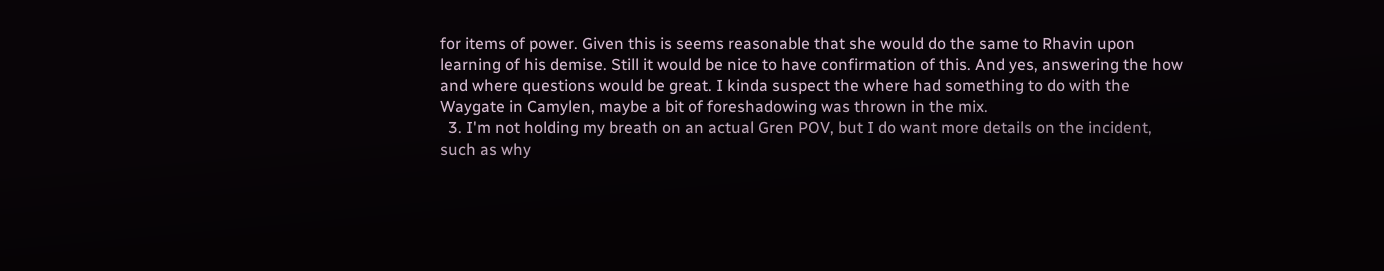for items of power. Given this is seems reasonable that she would do the same to Rhavin upon learning of his demise. Still it would be nice to have confirmation of this. And yes, answering the how and where questions would be great. I kinda suspect the where had something to do with the Waygate in Camylen, maybe a bit of foreshadowing was thrown in the mix.
  3. I'm not holding my breath on an actual Gren POV, but I do want more details on the incident, such as why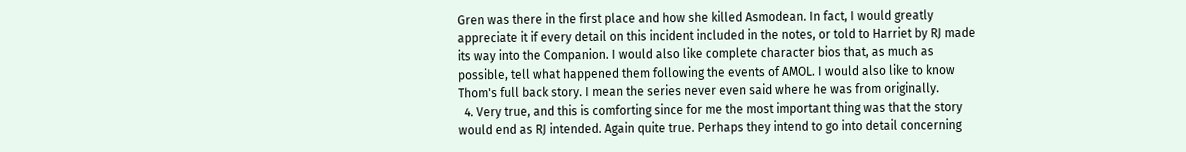Gren was there in the first place and how she killed Asmodean. In fact, I would greatly appreciate it if every detail on this incident included in the notes, or told to Harriet by RJ made its way into the Companion. I would also like complete character bios that, as much as possible, tell what happened them following the events of AMOL. I would also like to know Thom's full back story. I mean the series never even said where he was from originally.
  4. Very true, and this is comforting since for me the most important thing was that the story would end as RJ intended. Again quite true. Perhaps they intend to go into detail concerning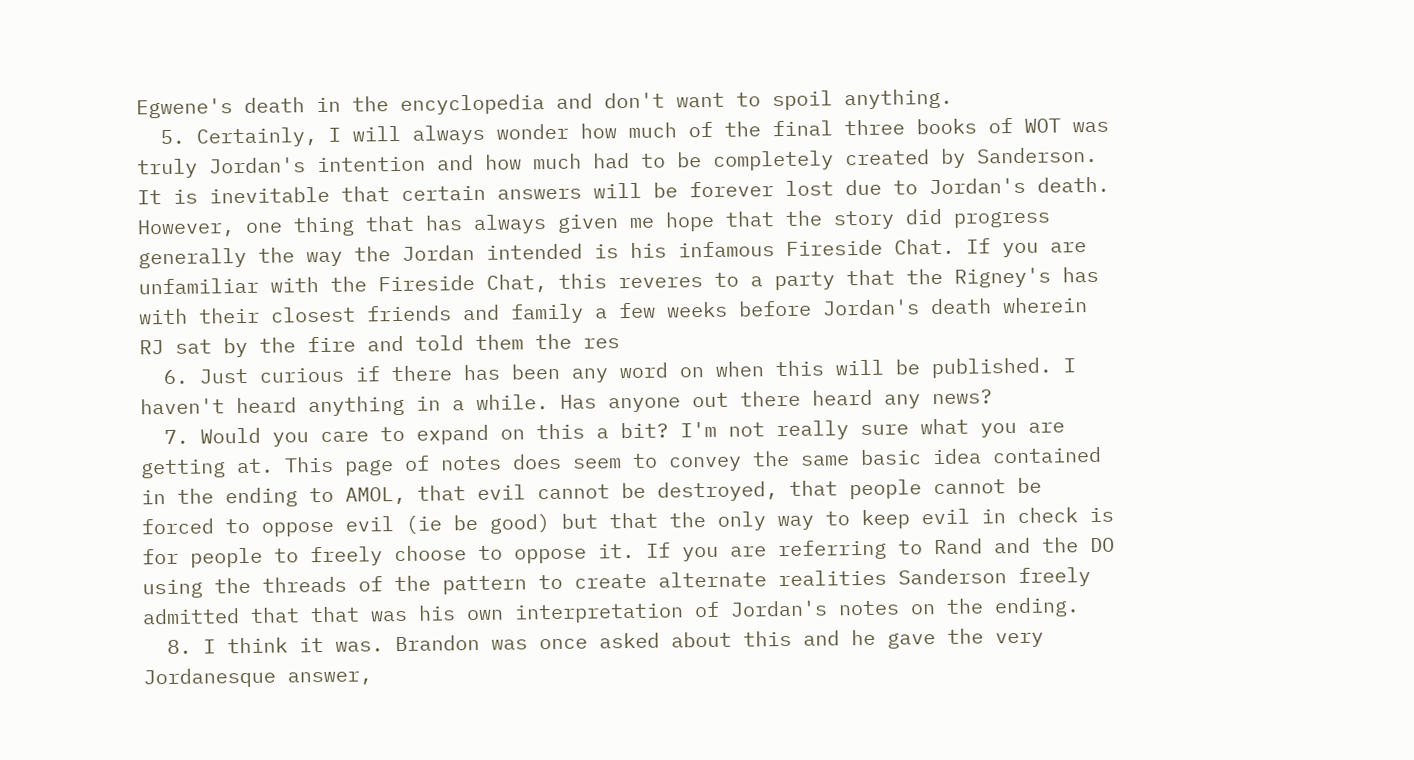Egwene's death in the encyclopedia and don't want to spoil anything.
  5. Certainly, I will always wonder how much of the final three books of WOT was truly Jordan's intention and how much had to be completely created by Sanderson. It is inevitable that certain answers will be forever lost due to Jordan's death. However, one thing that has always given me hope that the story did progress generally the way the Jordan intended is his infamous Fireside Chat. If you are unfamiliar with the Fireside Chat, this reveres to a party that the Rigney's has with their closest friends and family a few weeks before Jordan's death wherein RJ sat by the fire and told them the res
  6. Just curious if there has been any word on when this will be published. I haven't heard anything in a while. Has anyone out there heard any news?
  7. Would you care to expand on this a bit? I'm not really sure what you are getting at. This page of notes does seem to convey the same basic idea contained in the ending to AMOL, that evil cannot be destroyed, that people cannot be forced to oppose evil (ie be good) but that the only way to keep evil in check is for people to freely choose to oppose it. If you are referring to Rand and the DO using the threads of the pattern to create alternate realities Sanderson freely admitted that that was his own interpretation of Jordan's notes on the ending.
  8. I think it was. Brandon was once asked about this and he gave the very Jordanesque answer,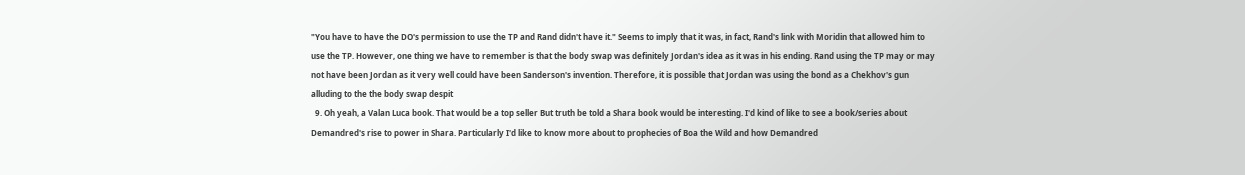"You have to have the DO's permission to use the TP and Rand didn't have it." Seems to imply that it was, in fact, Rand's link with Moridin that allowed him to use the TP. However, one thing we have to remember is that the body swap was definitely Jordan's idea as it was in his ending. Rand using the TP may or may not have been Jordan as it very well could have been Sanderson's invention. Therefore, it is possible that Jordan was using the bond as a Chekhov's gun alluding to the the body swap despit
  9. Oh yeah, a Valan Luca book. That would be a top seller But truth be told a Shara book would be interesting. I'd kind of like to see a book/series about Demandred's rise to power in Shara. Particularly I'd like to know more about to prophecies of Boa the Wild and how Demandred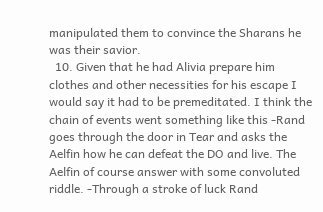manipulated them to convince the Sharans he was their savior.
  10. Given that he had Alivia prepare him clothes and other necessities for his escape I would say it had to be premeditated. I think the chain of events went something like this -Rand goes through the door in Tear and asks the Aelfin how he can defeat the DO and live. The Aelfin of course answer with some convoluted riddle. -Through a stroke of luck Rand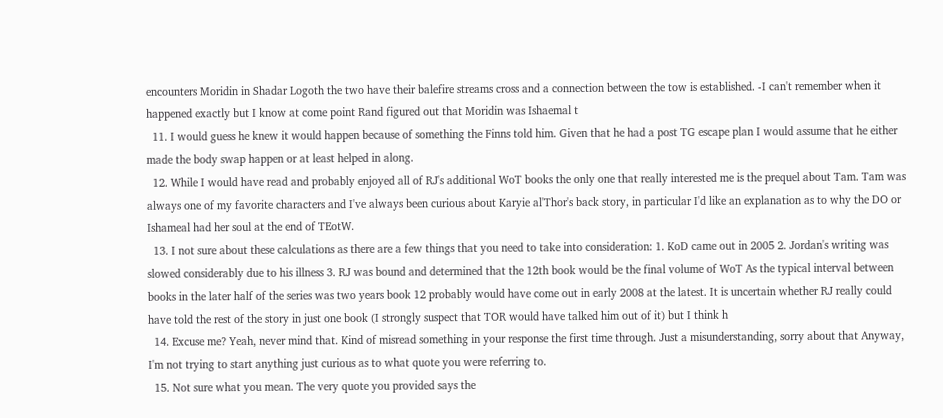encounters Moridin in Shadar Logoth the two have their balefire streams cross and a connection between the tow is established. -I can't remember when it happened exactly but I know at come point Rand figured out that Moridin was Ishaemal t
  11. I would guess he knew it would happen because of something the Finns told him. Given that he had a post TG escape plan I would assume that he either made the body swap happen or at least helped in along.
  12. While I would have read and probably enjoyed all of RJ's additional WoT books the only one that really interested me is the prequel about Tam. Tam was always one of my favorite characters and I've always been curious about Karyie al'Thor's back story, in particular I'd like an explanation as to why the DO or Ishameal had her soul at the end of TEotW.
  13. I not sure about these calculations as there are a few things that you need to take into consideration: 1. KoD came out in 2005 2. Jordan's writing was slowed considerably due to his illness 3. RJ was bound and determined that the 12th book would be the final volume of WoT As the typical interval between books in the later half of the series was two years book 12 probably would have come out in early 2008 at the latest. It is uncertain whether RJ really could have told the rest of the story in just one book (I strongly suspect that TOR would have talked him out of it) but I think h
  14. Excuse me? Yeah, never mind that. Kind of misread something in your response the first time through. Just a misunderstanding, sorry about that Anyway, I'm not trying to start anything just curious as to what quote you were referring to.
  15. Not sure what you mean. The very quote you provided says the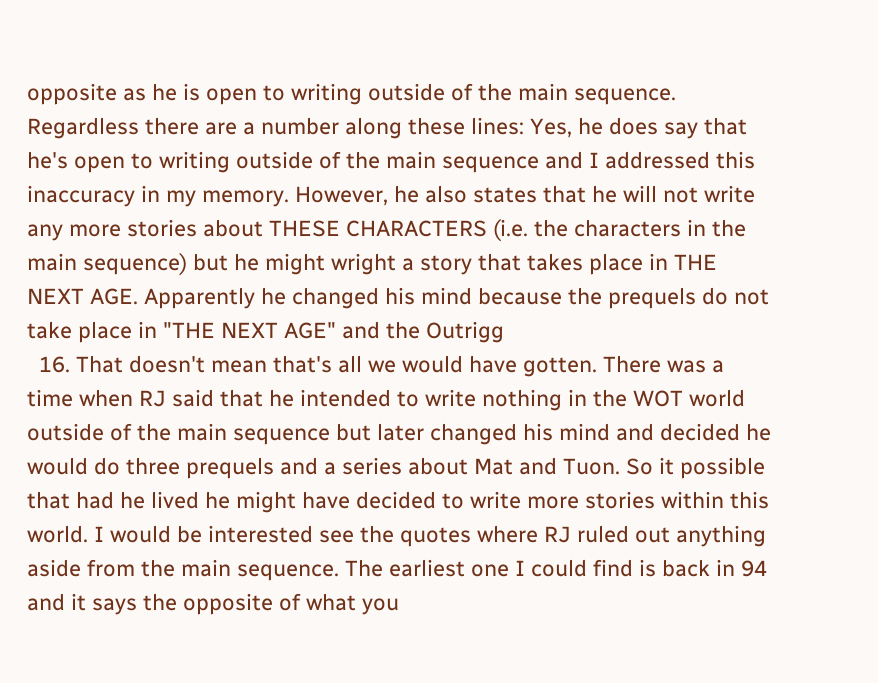opposite as he is open to writing outside of the main sequence. Regardless there are a number along these lines: Yes, he does say that he's open to writing outside of the main sequence and I addressed this inaccuracy in my memory. However, he also states that he will not write any more stories about THESE CHARACTERS (i.e. the characters in the main sequence) but he might wright a story that takes place in THE NEXT AGE. Apparently he changed his mind because the prequels do not take place in "THE NEXT AGE" and the Outrigg
  16. That doesn't mean that's all we would have gotten. There was a time when RJ said that he intended to write nothing in the WOT world outside of the main sequence but later changed his mind and decided he would do three prequels and a series about Mat and Tuon. So it possible that had he lived he might have decided to write more stories within this world. I would be interested see the quotes where RJ ruled out anything aside from the main sequence. The earliest one I could find is back in 94 and it says the opposite of what you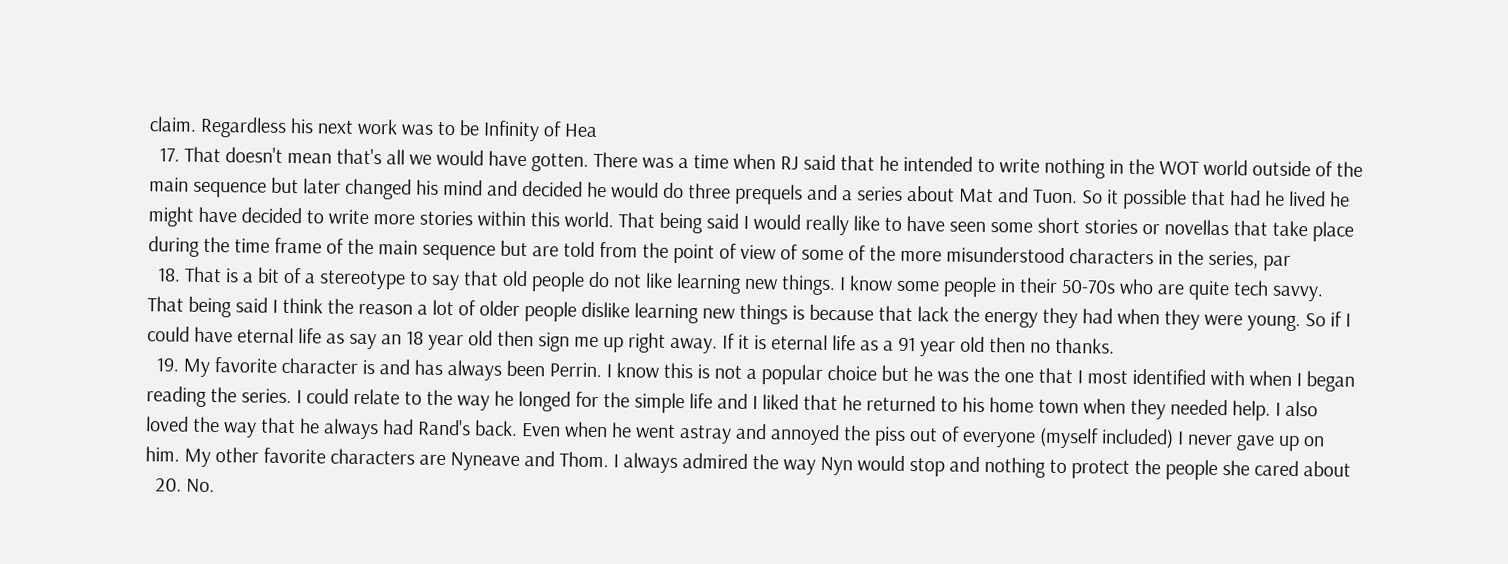claim. Regardless his next work was to be Infinity of Hea
  17. That doesn't mean that's all we would have gotten. There was a time when RJ said that he intended to write nothing in the WOT world outside of the main sequence but later changed his mind and decided he would do three prequels and a series about Mat and Tuon. So it possible that had he lived he might have decided to write more stories within this world. That being said I would really like to have seen some short stories or novellas that take place during the time frame of the main sequence but are told from the point of view of some of the more misunderstood characters in the series, par
  18. That is a bit of a stereotype to say that old people do not like learning new things. I know some people in their 50-70s who are quite tech savvy. That being said I think the reason a lot of older people dislike learning new things is because that lack the energy they had when they were young. So if I could have eternal life as say an 18 year old then sign me up right away. If it is eternal life as a 91 year old then no thanks.
  19. My favorite character is and has always been Perrin. I know this is not a popular choice but he was the one that I most identified with when I began reading the series. I could relate to the way he longed for the simple life and I liked that he returned to his home town when they needed help. I also loved the way that he always had Rand's back. Even when he went astray and annoyed the piss out of everyone (myself included) I never gave up on him. My other favorite characters are Nyneave and Thom. I always admired the way Nyn would stop and nothing to protect the people she cared about
  20. No.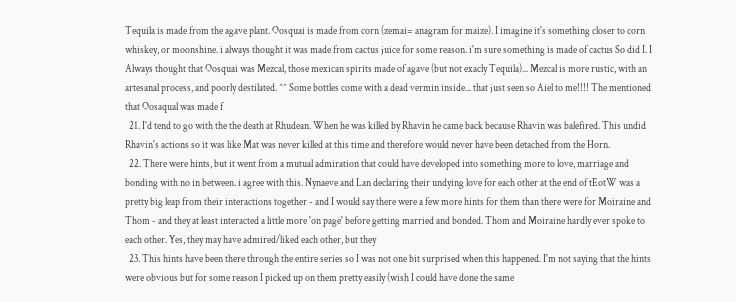Tequila is made from the agave plant. Oosquai is made from corn (zemai= anagram for maize). I imagine it's something closer to corn whiskey, or moonshine. i always thought it was made from cactus juice for some reason. i'm sure something is made of cactus So did I. I Always thought that Oosquai was Mezcal, those mexican spirits made of agave (but not exacly Tequila)... Mezcal is more rustic, with an artesanal process, and poorly destilated. ^^ Some bottles come with a dead vermin inside... that just seen so Aiel to me!!!! The mentioned that Oosaqual was made f
  21. I'd tend to go with the the death at Rhudean. When he was killed by Rhavin he came back because Rhavin was balefired. This undid Rhavin's actions so it was like Mat was never killed at this time and therefore would never have been detached from the Horn.
  22. There were hints, but it went from a mutual admiration that could have developed into something more to love, marriage and bonding with no in between. i agree with this. Nynaeve and Lan declaring their undying love for each other at the end of tEotW was a pretty big leap from their interactions together - and I would say there were a few more hints for them than there were for Moiraine and Thom - and they at least interacted a little more 'on page' before getting married and bonded. Thom and Moiraine hardly ever spoke to each other. Yes, they may have admired/liked each other, but they
  23. This hints have been there through the entire series so I was not one bit surprised when this happened. I'm not saying that the hints were obvious but for some reason I picked up on them pretty easily (wish I could have done the same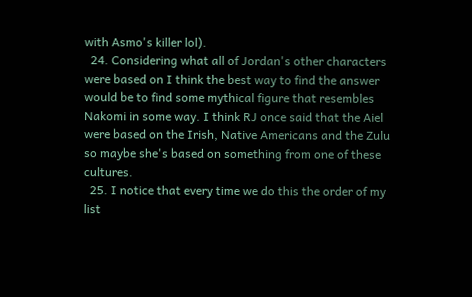with Asmo's killer lol).
  24. Considering what all of Jordan's other characters were based on I think the best way to find the answer would be to find some mythical figure that resembles Nakomi in some way. I think RJ once said that the Aiel were based on the Irish, Native Americans and the Zulu so maybe she's based on something from one of these cultures.
  25. I notice that every time we do this the order of my list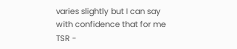varies slightly but I can say with confidence that for me TSR -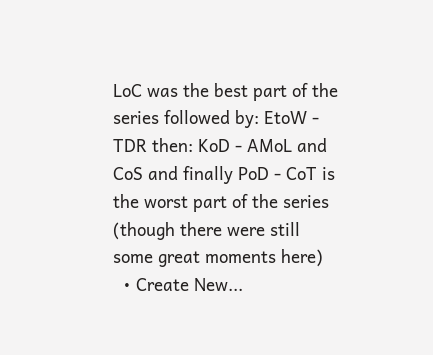LoC was the best part of the series followed by: EtoW - TDR then: KoD - AMoL and CoS and finally PoD - CoT is the worst part of the series (though there were still some great moments here)
  • Create New...